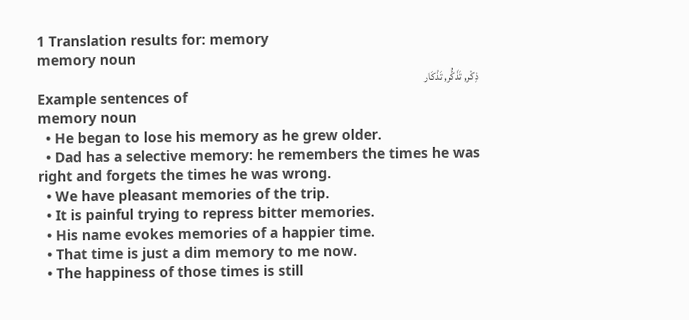1 Translation results for: memory
memory noun
ذِكْر, تَذَكُّر, تَذْكَار
Example sentences of
memory noun
  • He began to lose his memory as he grew older.
  • Dad has a selective memory: he remembers the times he was right and forgets the times he was wrong.
  • We have pleasant memories of the trip.
  • It is painful trying to repress bitter memories.
  • His name evokes memories of a happier time.
  • That time is just a dim memory to me now.
  • The happiness of those times is still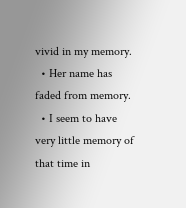vivid in my memory.
  • Her name has faded from memory.
  • I seem to have very little memory of that time in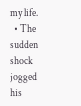my life.
  • The sudden shock jogged his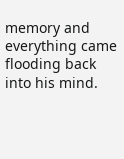memory and everything came flooding back into his mind.